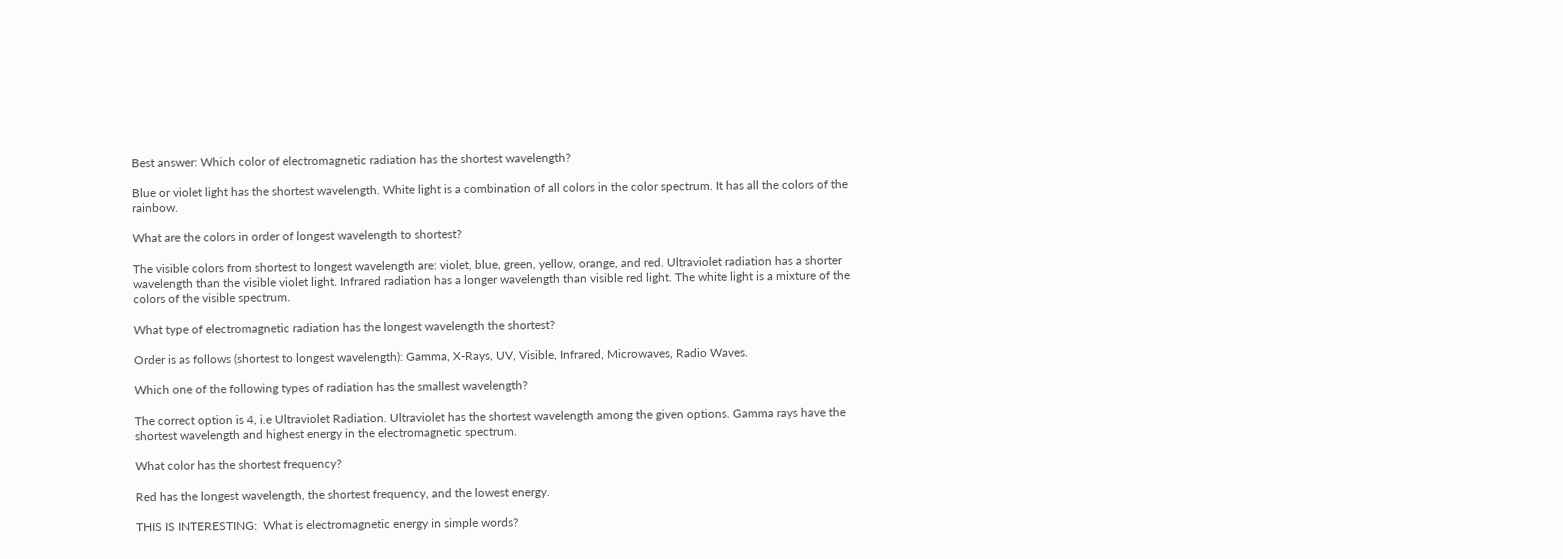Best answer: Which color of electromagnetic radiation has the shortest wavelength?

Blue or violet light has the shortest wavelength. White light is a combination of all colors in the color spectrum. It has all the colors of the rainbow.

What are the colors in order of longest wavelength to shortest?

The visible colors from shortest to longest wavelength are: violet, blue, green, yellow, orange, and red. Ultraviolet radiation has a shorter wavelength than the visible violet light. Infrared radiation has a longer wavelength than visible red light. The white light is a mixture of the colors of the visible spectrum.

What type of electromagnetic radiation has the longest wavelength the shortest?

Order is as follows (shortest to longest wavelength): Gamma, X-Rays, UV, Visible, Infrared, Microwaves, Radio Waves.

Which one of the following types of radiation has the smallest wavelength?

The correct option is 4, i.e Ultraviolet Radiation. Ultraviolet has the shortest wavelength among the given options. Gamma rays have the shortest wavelength and highest energy in the electromagnetic spectrum.

What color has the shortest frequency?

Red has the longest wavelength, the shortest frequency, and the lowest energy.

THIS IS INTERESTING:  What is electromagnetic energy in simple words?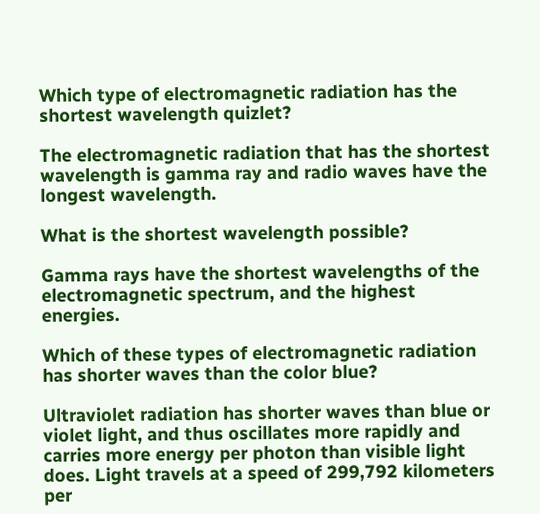Which type of electromagnetic radiation has the shortest wavelength quizlet?

The electromagnetic radiation that has the shortest wavelength is gamma ray and radio waves have the longest wavelength.

What is the shortest wavelength possible?

Gamma rays have the shortest wavelengths of the electromagnetic spectrum, and the highest energies.

Which of these types of electromagnetic radiation has shorter waves than the color blue?

Ultraviolet radiation has shorter waves than blue or violet light, and thus oscillates more rapidly and carries more energy per photon than visible light does. Light travels at a speed of 299,792 kilometers per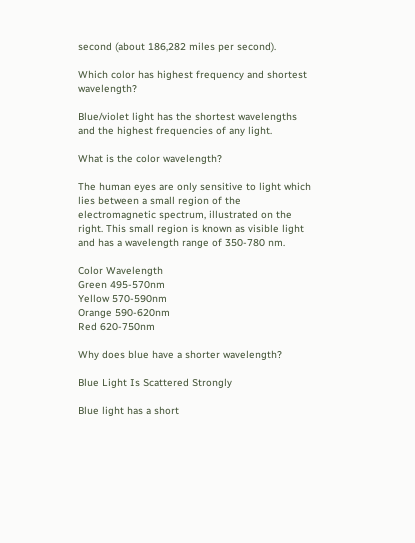second (about 186,282 miles per second).

Which color has highest frequency and shortest wavelength?

Blue/violet light has the shortest wavelengths and the highest frequencies of any light.

What is the color wavelength?

The human eyes are only sensitive to light which lies between a small region of the electromagnetic spectrum, illustrated on the right. This small region is known as visible light and has a wavelength range of 350-780 nm.

Color Wavelength
Green 495-570nm
Yellow 570-590nm
Orange 590-620nm
Red 620-750nm

Why does blue have a shorter wavelength?

Blue Light Is Scattered Strongly

Blue light has a short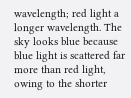wavelength; red light a longer wavelength. The sky looks blue because blue light is scattered far more than red light, owing to the shorter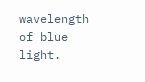wavelength of blue light.